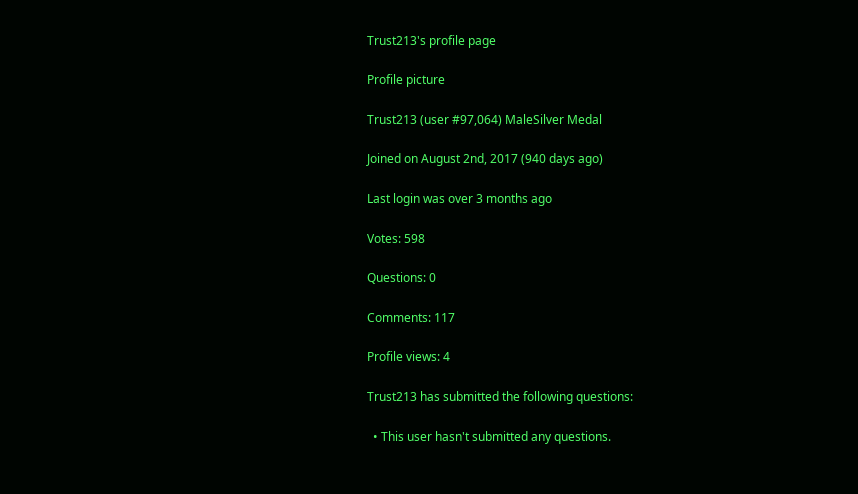Trust213's profile page

Profile picture

Trust213 (user #97,064) MaleSilver Medal

Joined on August 2nd, 2017 (940 days ago)

Last login was over 3 months ago

Votes: 598

Questions: 0

Comments: 117

Profile views: 4

Trust213 has submitted the following questions:

  • This user hasn't submitted any questions.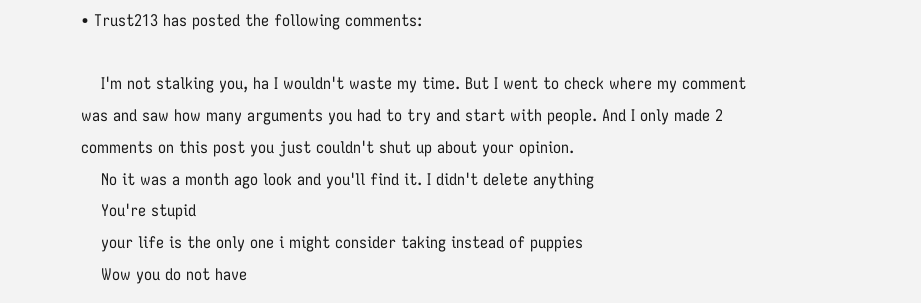• Trust213 has posted the following comments:

    I'm not stalking you, ha I wouldn't waste my time. But I went to check where my comment was and saw how many arguments you had to try and start with people. And I only made 2 comments on this post you just couldn't shut up about your opinion.
    No it was a month ago look and you'll find it. I didn't delete anything
    You're stupid
    your life is the only one i might consider taking instead of puppies
    Wow you do not have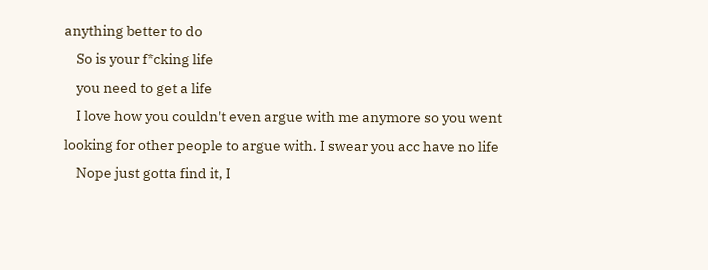anything better to do
    So is your f*cking life
    you need to get a life
    I love how you couldn't even argue with me anymore so you went looking for other people to argue with. I swear you acc have no life
    Nope just gotta find it, I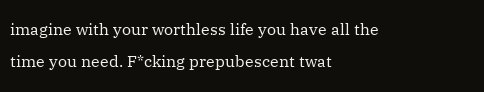imagine with your worthless life you have all the time you need. F*cking prepubescent twat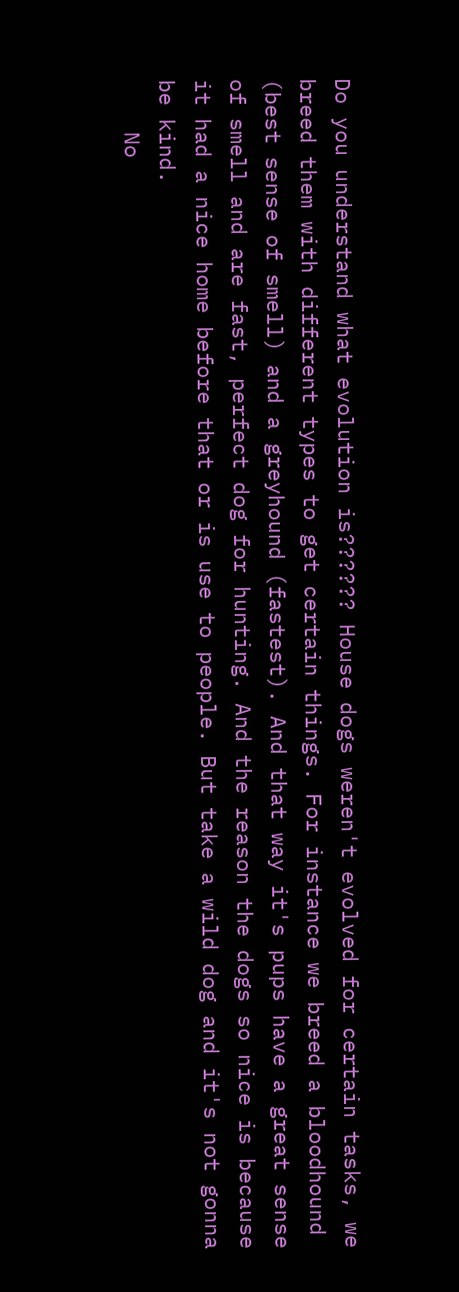Do you understand what evolution is?????? House dogs weren't evolved for certain tasks, we breed them with different types to get certain things. For instance we breed a bloodhound (best sense of smell) and a greyhound (fastest). And that way it's pups have a great sense of smell and are fast, perfect dog for hunting. And the reason the dogs so nice is because it had a nice home before that or is use to people. But take a wild dog and it's not gonna be kind.
    No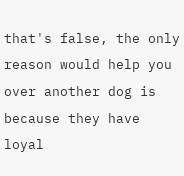that's false, the only reason would help you over another dog is because they have loyal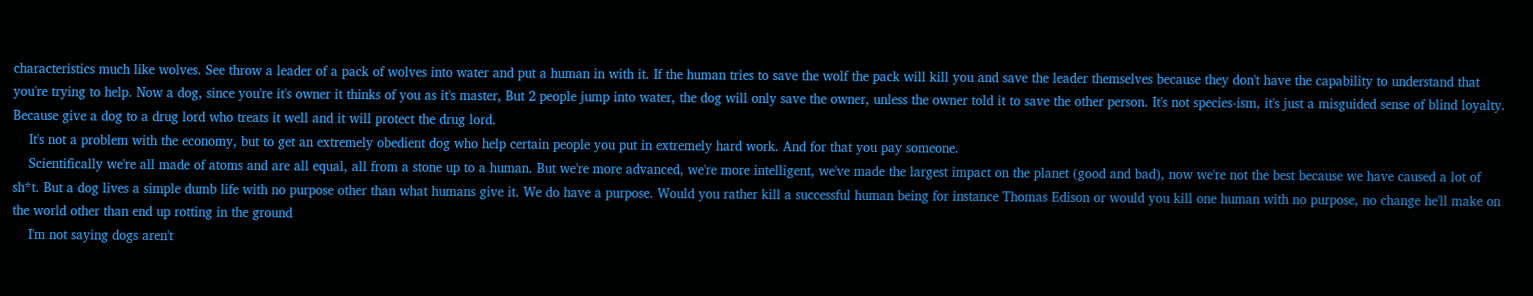characteristics much like wolves. See throw a leader of a pack of wolves into water and put a human in with it. If the human tries to save the wolf the pack will kill you and save the leader themselves because they don't have the capability to understand that you're trying to help. Now a dog, since you're it's owner it thinks of you as it's master, But 2 people jump into water, the dog will only save the owner, unless the owner told it to save the other person. It's not species-ism, it's just a misguided sense of blind loyalty. Because give a dog to a drug lord who treats it well and it will protect the drug lord.
    It's not a problem with the economy, but to get an extremely obedient dog who help certain people you put in extremely hard work. And for that you pay someone.
    Scientifically we're all made of atoms and are all equal, all from a stone up to a human. But we're more advanced, we're more intelligent, we've made the largest impact on the planet (good and bad), now we're not the best because we have caused a lot of sh*t. But a dog lives a simple dumb life with no purpose other than what humans give it. We do have a purpose. Would you rather kill a successful human being for instance Thomas Edison or would you kill one human with no purpose, no change he'll make on the world other than end up rotting in the ground
    I'm not saying dogs aren't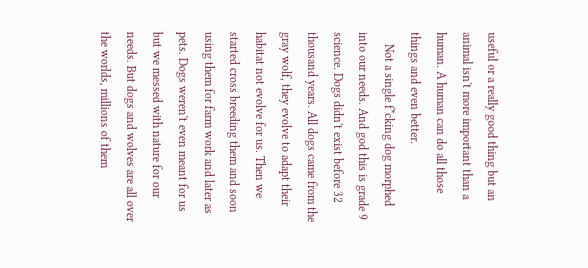useful or a really good thing but an animal isn't more important than a human. A human can do all those things and even better.
    Not a single f*cking dog morphed into our needs. And god this is grade 9 science. Dogs didn't exist before 32 thousand years. All dogs came from the gray wolf, they evolve to adapt their habitat not evolve for us. Then we started cross breeding them and soon using them for farm work and later as pets. Dogs weren't even meant for us but we messed with nature for our needs. But dogs and wolves are all over the worlds, millions of them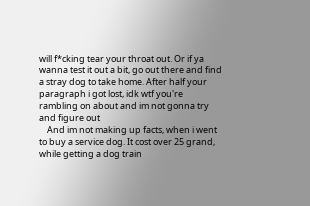will f*cking tear your throat out. Or if ya wanna test it out a bit, go out there and find a stray dog to take home. After half your paragraph i got lost, idk wtf you're rambling on about and im not gonna try and figure out
    And im not making up facts, when i went to buy a service dog. It cost over 25 grand, while getting a dog train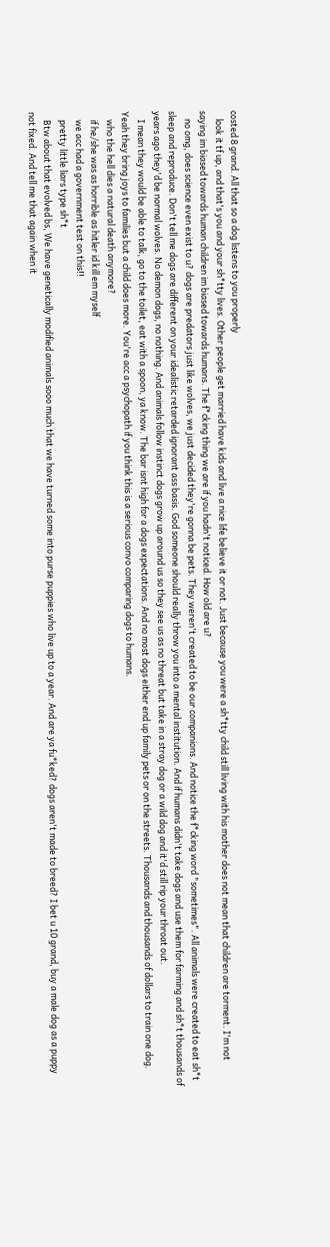costed 8 grand. All that so a dog listens to you properly
    look it tf up, and that's you and your sh*tty lives. Other people get married have kids and live a nice life believe it or not. Just because you were a sh*tty child still living with his mother does not mean that children are torment. I'm not saying im biased towards human children im biased towards humans. The f*cking thing we are if you hadn't noticed. How old are u?
    no omg, does science even exist to u? dogs are predators just like wolves, we just decided they're gonna be pets. They weren't created to be our companions. And notice the f*cking word "sometimes". All animals were created to eat sh*t sleep and reproduce. Don't tell me dogs are different on your idealistic retarded ignorant ass basis. God someone should really throw you into a mental institution. And if humans didn't take dogs and use them for farming and sh*t thousands of years ago they'd be normal wolves. No demon dogs, no nothing. And animals follow instinct dogs grow up around us so they see us as no threat but take in a stray dog or a wild dog and it'd still rip your throat out.
    I mean they would be able to talk, go to the toilet, eat with a spoon, ya know. The bar isnt high for a dogs expectations. And no most dogs either end up family pets or on the streets. Thousands and thousands of dollars to train one dog. Yeah they bring joys to families but a child does more. You're acc a psychopath if you think this is a serious convo comparing dogs to humans.
    who the hell dies a natural death anymore?
    if he/she was as horrible as hitler id kill em myself
    we acc had a government test on this!!
    pretty little liars type sh*t
    Btw about that evolved bs, We have genetically modified animals sooo much that we have turned some into purse puppies who live up to a year. And are ya fu*ked? dogs aren't made to breed? I bet u 10 grand, buy a male dog as a puppy not fixed. And tell me that again when it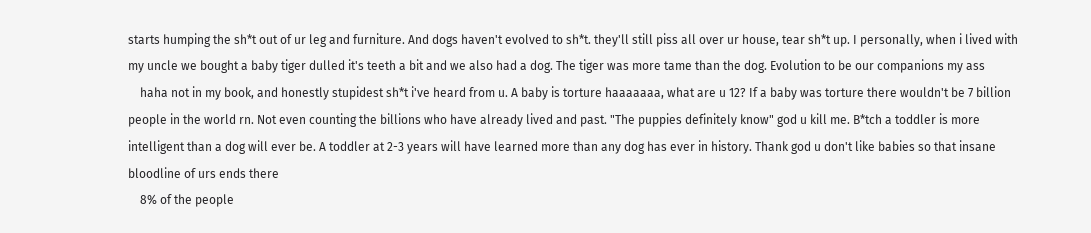starts humping the sh*t out of ur leg and furniture. And dogs haven't evolved to sh*t. they'll still piss all over ur house, tear sh*t up. I personally, when i lived with my uncle we bought a baby tiger dulled it's teeth a bit and we also had a dog. The tiger was more tame than the dog. Evolution to be our companions my ass
    haha not in my book, and honestly stupidest sh*t i've heard from u. A baby is torture haaaaaaa, what are u 12? If a baby was torture there wouldn't be 7 billion people in the world rn. Not even counting the billions who have already lived and past. "The puppies definitely know" god u kill me. B*tch a toddler is more intelligent than a dog will ever be. A toddler at 2-3 years will have learned more than any dog has ever in history. Thank god u don't like babies so that insane bloodline of urs ends there
    8% of the people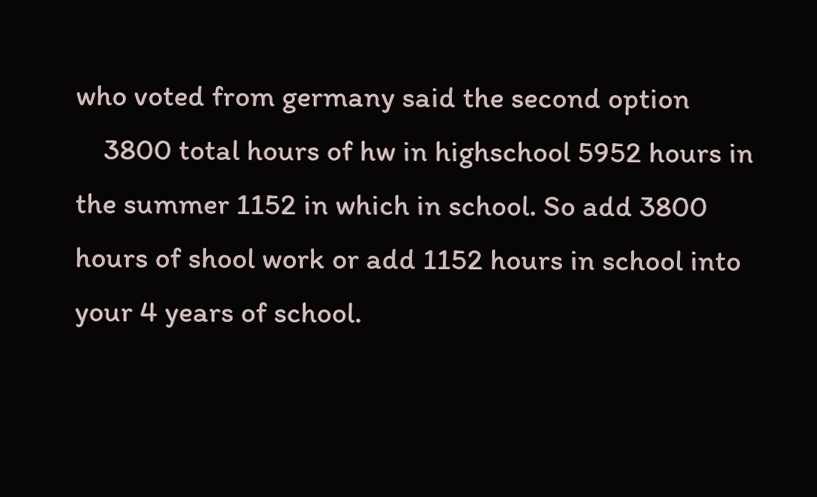who voted from germany said the second option
    3800 total hours of hw in highschool 5952 hours in the summer 1152 in which in school. So add 3800 hours of shool work or add 1152 hours in school into your 4 years of school.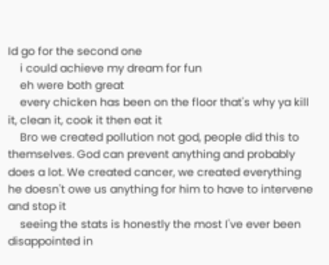Id go for the second one
    i could achieve my dream for fun
    eh were both great
    every chicken has been on the floor that's why ya kill it, clean it, cook it then eat it
    Bro we created pollution not god, people did this to themselves. God can prevent anything and probably does a lot. We created cancer, we created everything he doesn't owe us anything for him to have to intervene and stop it
    seeing the stats is honestly the most I've ever been disappointed in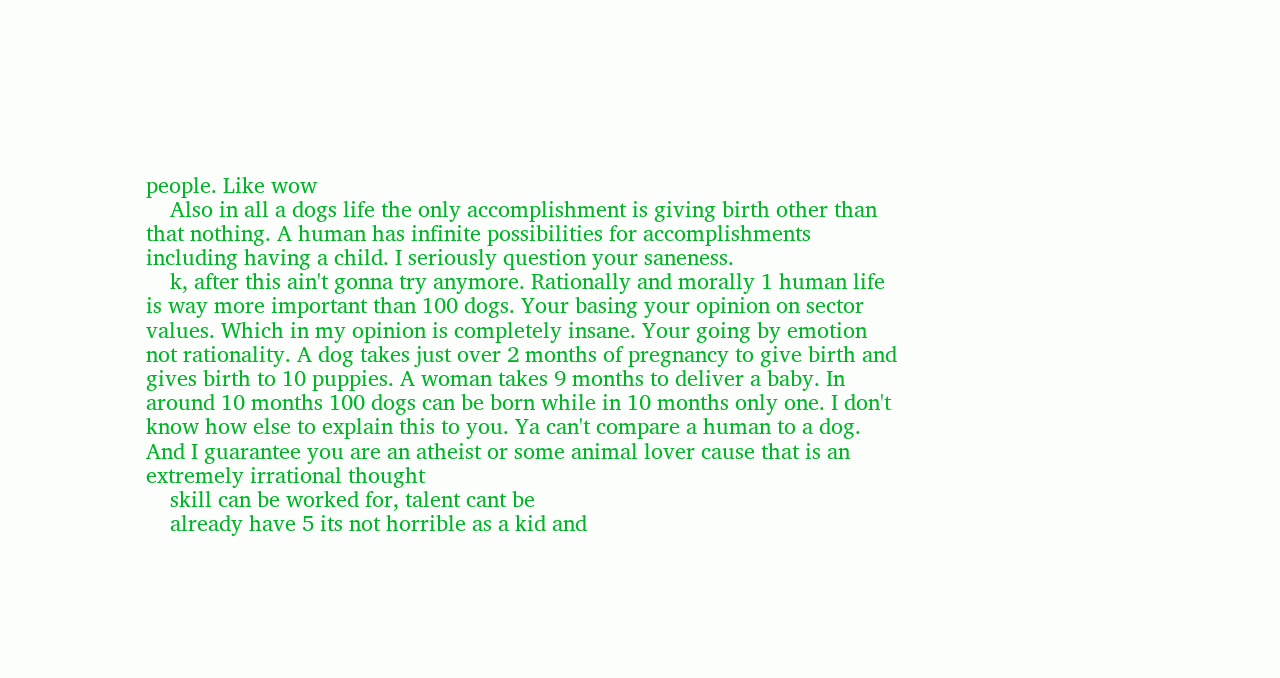people. Like wow
    Also in all a dogs life the only accomplishment is giving birth other than that nothing. A human has infinite possibilities for accomplishments including having a child. I seriously question your saneness.
    k, after this ain't gonna try anymore. Rationally and morally 1 human life is way more important than 100 dogs. Your basing your opinion on sector values. Which in my opinion is completely insane. Your going by emotion not rationality. A dog takes just over 2 months of pregnancy to give birth and gives birth to 10 puppies. A woman takes 9 months to deliver a baby. In around 10 months 100 dogs can be born while in 10 months only one. I don't know how else to explain this to you. Ya can't compare a human to a dog. And I guarantee you are an atheist or some animal lover cause that is an extremely irrational thought
    skill can be worked for, talent cant be
    already have 5 its not horrible as a kid and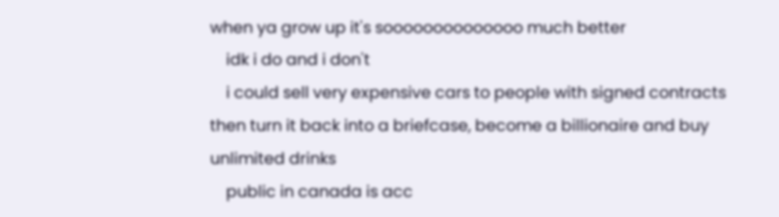when ya grow up it's soooooooooooooo much better
    idk i do and i don't
    i could sell very expensive cars to people with signed contracts then turn it back into a briefcase, become a billionaire and buy unlimited drinks
    public in canada is acc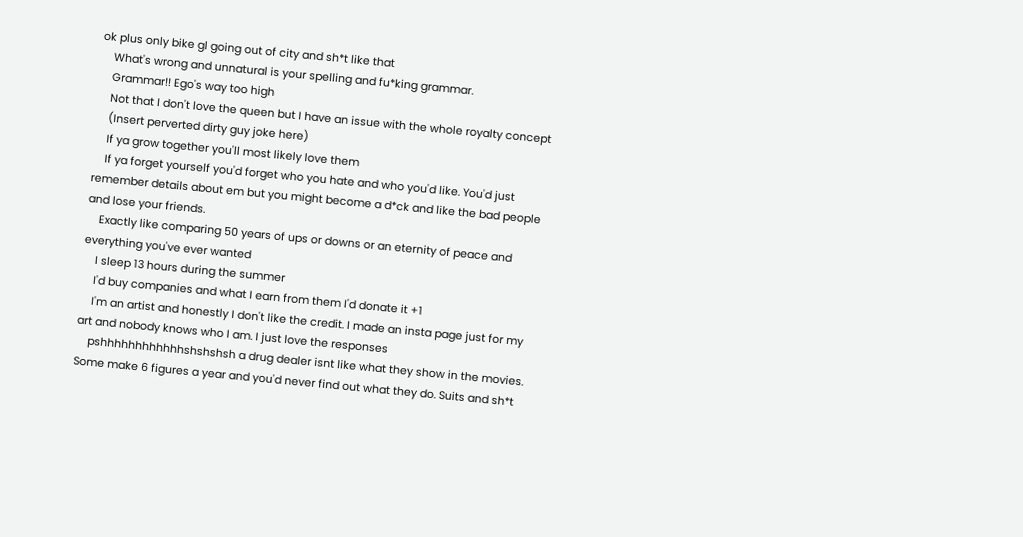ok plus only bike gl going out of city and sh*t like that
    What's wrong and unnatural is your spelling and fu*king grammar.
    Grammar!! Ego's way too high
    Not that I don't love the queen but I have an issue with the whole royalty concept
    (Insert perverted dirty guy joke here)
    If ya grow together you'll most likely love them
    If ya forget yourself you'd forget who you hate and who you'd like. You'd just remember details about em but you might become a d*ck and like the bad people and lose your friends.
    Exactly like comparing 50 years of ups or downs or an eternity of peace and everything you've ever wanted
    I sleep 13 hours during the summer
    I'd buy companies and what I earn from them I'd donate it +1
    I'm an artist and honestly I don't like the credit. I made an insta page just for my art and nobody knows who I am. I just love the responses
    pshhhhhhhhhhhhshshshsh a drug dealer isnt like what they show in the movies. Some make 6 figures a year and you'd never find out what they do. Suits and sh*t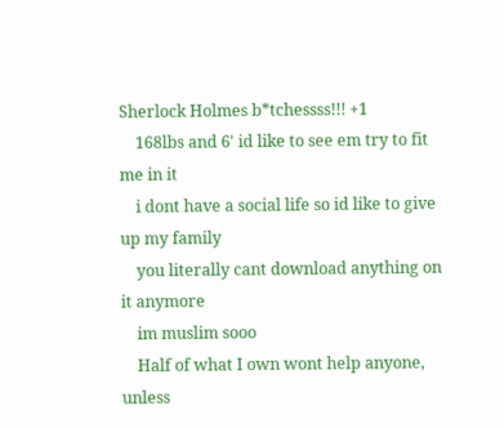Sherlock Holmes b*tchessss!!! +1
    168lbs and 6' id like to see em try to fit me in it
    i dont have a social life so id like to give up my family
    you literally cant download anything on it anymore
    im muslim sooo
    Half of what I own wont help anyone, unless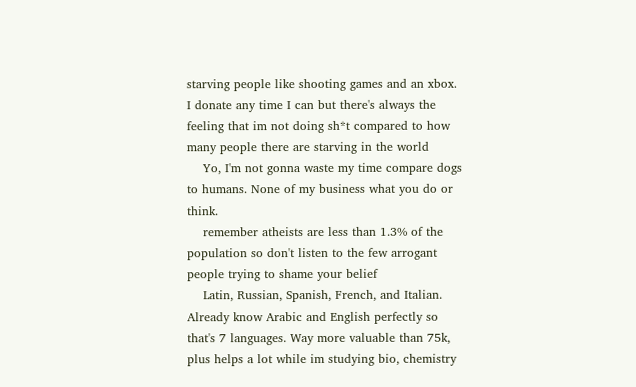starving people like shooting games and an xbox. I donate any time I can but there's always the feeling that im not doing sh*t compared to how many people there are starving in the world
    Yo, I'm not gonna waste my time compare dogs to humans. None of my business what you do or think.
    remember atheists are less than 1.3% of the population so don't listen to the few arrogant people trying to shame your belief
    Latin, Russian, Spanish, French, and Italian. Already know Arabic and English perfectly so that's 7 languages. Way more valuable than 75k, plus helps a lot while im studying bio, chemistry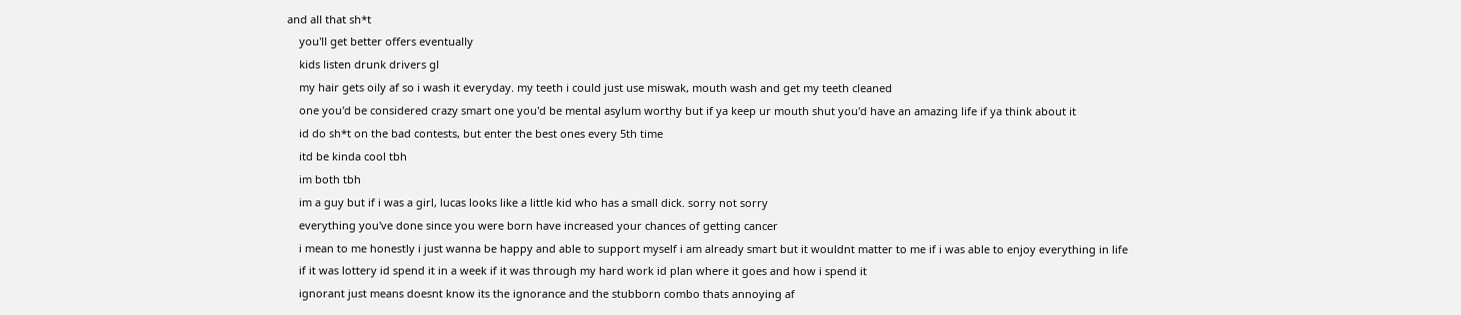and all that sh*t
    you'll get better offers eventually
    kids listen drunk drivers gl
    my hair gets oily af so i wash it everyday. my teeth i could just use miswak, mouth wash and get my teeth cleaned
    one you'd be considered crazy smart one you'd be mental asylum worthy but if ya keep ur mouth shut you'd have an amazing life if ya think about it
    id do sh*t on the bad contests, but enter the best ones every 5th time
    itd be kinda cool tbh
    im both tbh
    im a guy but if i was a girl, lucas looks like a little kid who has a small dick. sorry not sorry
    everything you've done since you were born have increased your chances of getting cancer
    i mean to me honestly i just wanna be happy and able to support myself i am already smart but it wouldnt matter to me if i was able to enjoy everything in life
    if it was lottery id spend it in a week if it was through my hard work id plan where it goes and how i spend it
    ignorant just means doesnt know its the ignorance and the stubborn combo thats annoying af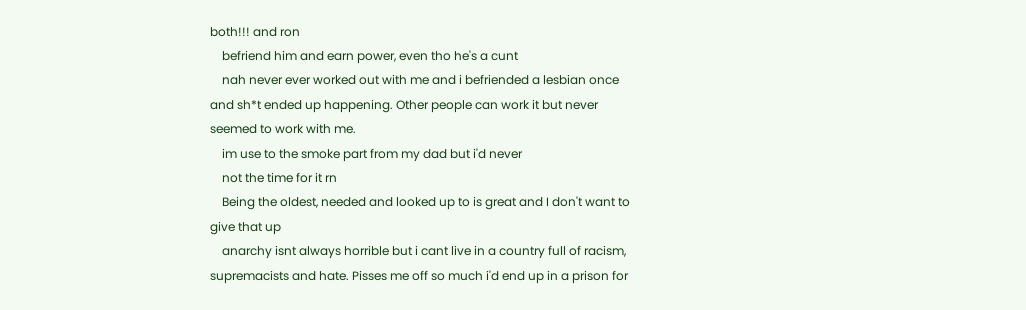both!!! and ron
    befriend him and earn power, even tho he's a cunt
    nah never ever worked out with me and i befriended a lesbian once and sh*t ended up happening. Other people can work it but never seemed to work with me.
    im use to the smoke part from my dad but i'd never
    not the time for it rn
    Being the oldest, needed and looked up to is great and I don't want to give that up
    anarchy isnt always horrible but i cant live in a country full of racism, supremacists and hate. Pisses me off so much i'd end up in a prison for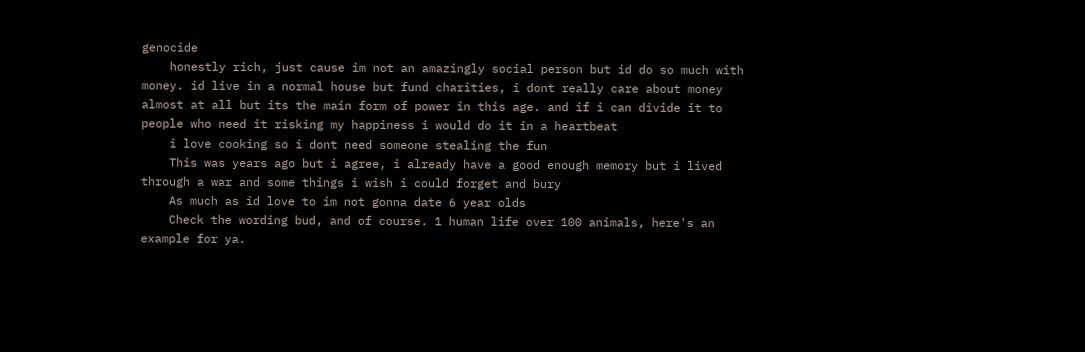genocide
    honestly rich, just cause im not an amazingly social person but id do so much with money. id live in a normal house but fund charities, i dont really care about money almost at all but its the main form of power in this age. and if i can divide it to people who need it risking my happiness i would do it in a heartbeat
    i love cooking so i dont need someone stealing the fun
    This was years ago but i agree, i already have a good enough memory but i lived through a war and some things i wish i could forget and bury
    As much as id love to im not gonna date 6 year olds
    Check the wording bud, and of course. 1 human life over 100 animals, here's an example for ya.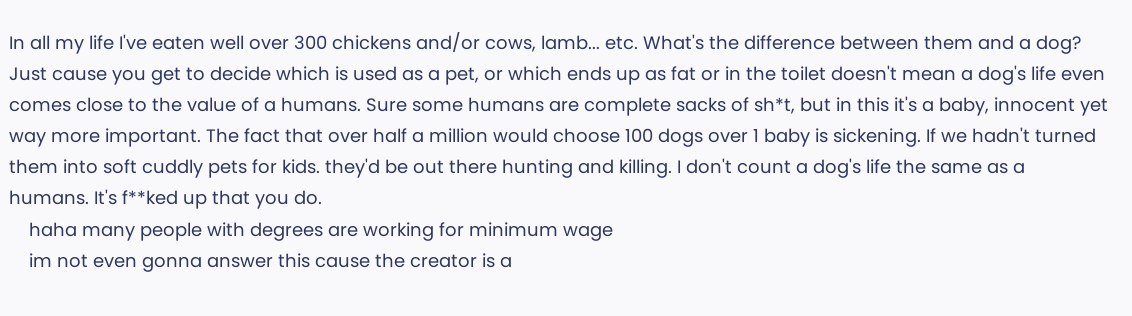In all my life I've eaten well over 300 chickens and/or cows, lamb... etc. What's the difference between them and a dog? Just cause you get to decide which is used as a pet, or which ends up as fat or in the toilet doesn't mean a dog's life even comes close to the value of a humans. Sure some humans are complete sacks of sh*t, but in this it's a baby, innocent yet way more important. The fact that over half a million would choose 100 dogs over 1 baby is sickening. If we hadn't turned them into soft cuddly pets for kids. they'd be out there hunting and killing. I don't count a dog's life the same as a humans. It's f**ked up that you do.
    haha many people with degrees are working for minimum wage
    im not even gonna answer this cause the creator is a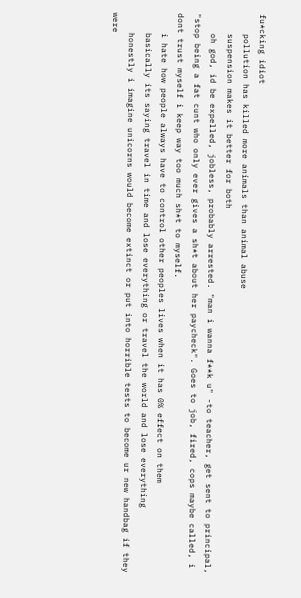fu*cking idiot
    pollution has killed more animals than animal abuse
    suspension makes it better for both
    oh god, id be expelled, jobless, probably arrested. "man i wanna f**k u" -to teacher, get sent to principal, "stop being a fat cunt who only ever gives a sh*t about her paycheck". Goes to job, fired, cops maybe called, i dont trust myself i keep way too much sh*t to myself.
    i hate how people always have to control other peoples lives when it has 0% effect on them
    basically its saying travel in time and lose everything or travel the world and lose everything
    honestly i imagine unicorns would become extinct or put into horrible tests to become ur new handbag if they were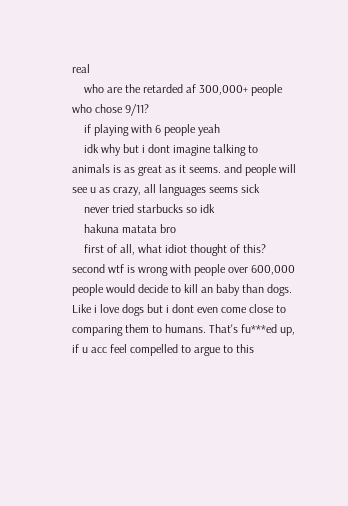real
    who are the retarded af 300,000+ people who chose 9/11?
    if playing with 6 people yeah
    idk why but i dont imagine talking to animals is as great as it seems. and people will see u as crazy, all languages seems sick
    never tried starbucks so idk
    hakuna matata bro
    first of all, what idiot thought of this? second wtf is wrong with people over 600,000 people would decide to kill an baby than dogs. Like i love dogs but i dont even come close to comparing them to humans. That's fu***ed up, if u acc feel compelled to argue to this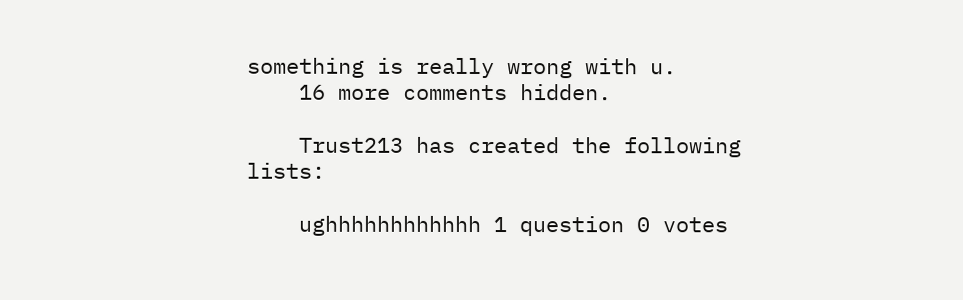something is really wrong with u.
    16 more comments hidden.

    Trust213 has created the following lists:

    ughhhhhhhhhhhh 1 question 0 votes